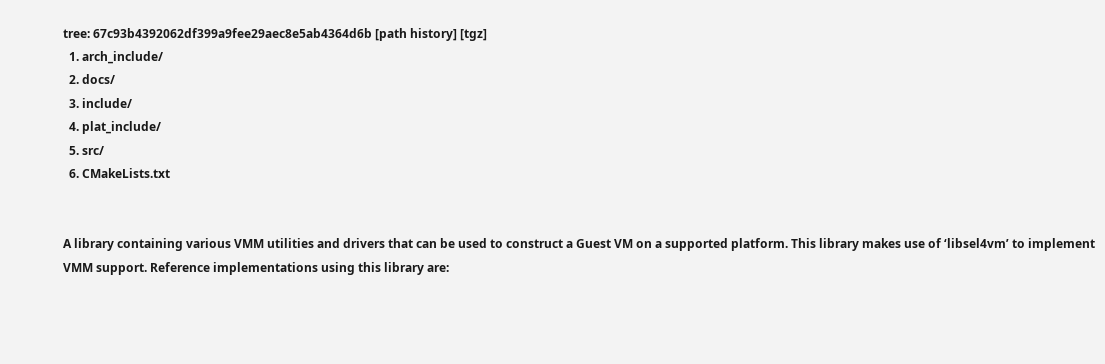tree: 67c93b4392062df399a9fee29aec8e5ab4364d6b [path history] [tgz]
  1. arch_include/
  2. docs/
  3. include/
  4. plat_include/
  5. src/
  6. CMakeLists.txt


A library containing various VMM utilities and drivers that can be used to construct a Guest VM on a supported platform. This library makes use of ‘libsel4vm’ to implement VMM support. Reference implementations using this library are: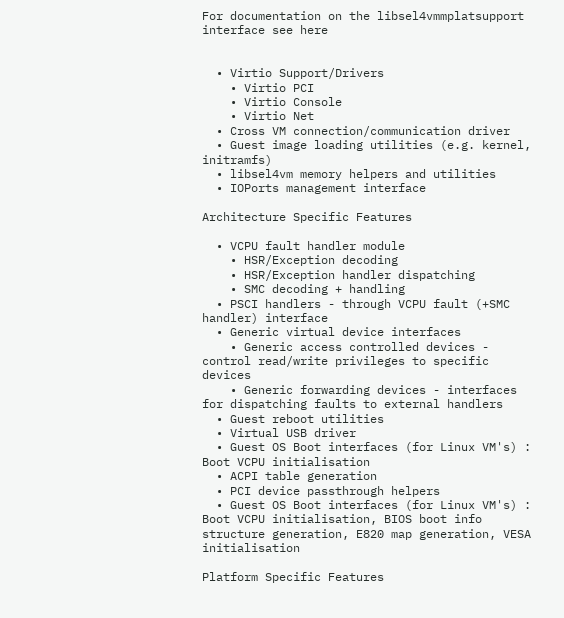For documentation on the libsel4vmmplatsupport interface see here


  • Virtio Support/Drivers
    • Virtio PCI
    • Virtio Console
    • Virtio Net
  • Cross VM connection/communication driver
  • Guest image loading utilities (e.g. kernel, initramfs)
  • libsel4vm memory helpers and utilities
  • IOPorts management interface

Architecture Specific Features

  • VCPU fault handler module
    • HSR/Exception decoding
    • HSR/Exception handler dispatching
    • SMC decoding + handling
  • PSCI handlers - through VCPU fault (+SMC handler) interface
  • Generic virtual device interfaces
    • Generic access controlled devices - control read/write privileges to specific devices
    • Generic forwarding devices - interfaces for dispatching faults to external handlers
  • Guest reboot utilities
  • Virtual USB driver
  • Guest OS Boot interfaces (for Linux VM's) : Boot VCPU initialisation
  • ACPI table generation
  • PCI device passthrough helpers
  • Guest OS Boot interfaces (for Linux VM's) : Boot VCPU initialisation, BIOS boot info structure generation, E820 map generation, VESA initialisation

Platform Specific Features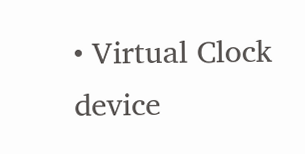• Virtual Clock device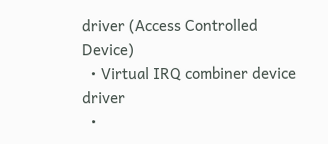driver (Access Controlled Device)
  • Virtual IRQ combiner device driver
  •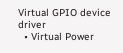Virtual GPIO device driver
  • Virtual Power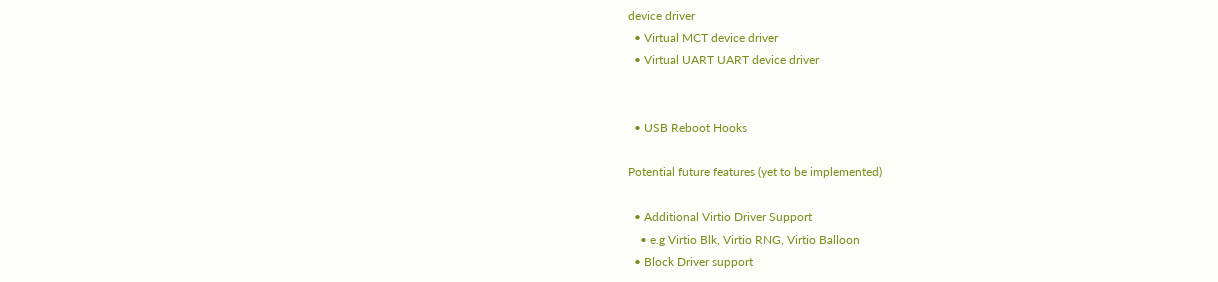device driver
  • Virtual MCT device driver
  • Virtual UART UART device driver


  • USB Reboot Hooks

Potential future features (yet to be implemented)

  • Additional Virtio Driver Support
    • e.g Virtio Blk, Virtio RNG, Virtio Balloon
  • Block Driver support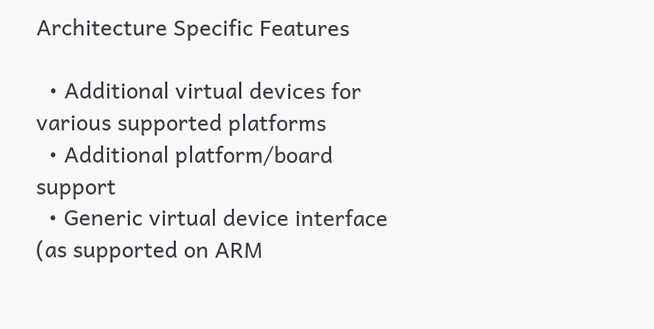Architecture Specific Features

  • Additional virtual devices for various supported platforms
  • Additional platform/board support
  • Generic virtual device interface (as supported on ARM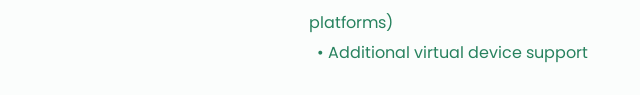platforms)
  • Additional virtual device support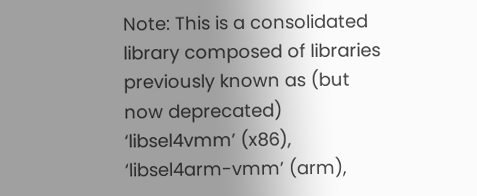Note: This is a consolidated library composed of libraries previously known as (but now deprecated) ‘libsel4vmm’ (x86), ‘libsel4arm-vmm’ (arm),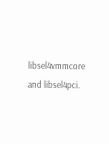libsel4vmmcore and libsel4pci.